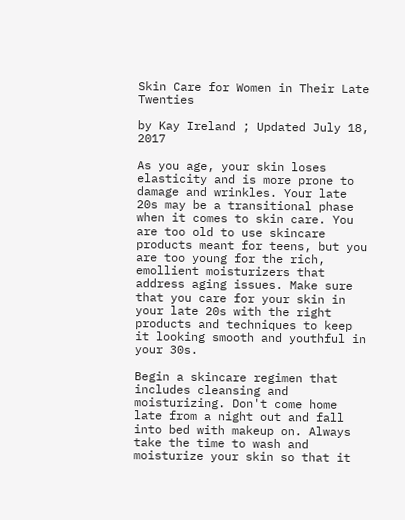Skin Care for Women in Their Late Twenties

by Kay Ireland ; Updated July 18, 2017

As you age, your skin loses elasticity and is more prone to damage and wrinkles. Your late 20s may be a transitional phase when it comes to skin care. You are too old to use skincare products meant for teens, but you are too young for the rich, emollient moisturizers that address aging issues. Make sure that you care for your skin in your late 20s with the right products and techniques to keep it looking smooth and youthful in your 30s.

Begin a skincare regimen that includes cleansing and moisturizing. Don't come home late from a night out and fall into bed with makeup on. Always take the time to wash and moisturize your skin so that it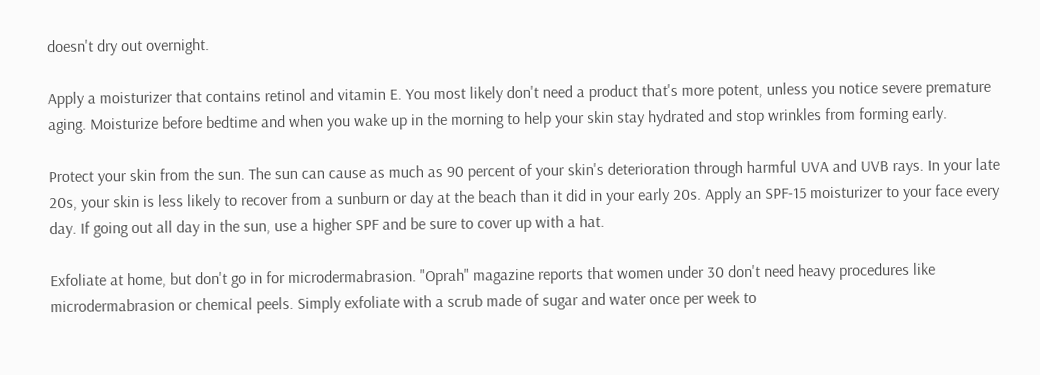doesn't dry out overnight.

Apply a moisturizer that contains retinol and vitamin E. You most likely don't need a product that's more potent, unless you notice severe premature aging. Moisturize before bedtime and when you wake up in the morning to help your skin stay hydrated and stop wrinkles from forming early.

Protect your skin from the sun. The sun can cause as much as 90 percent of your skin's deterioration through harmful UVA and UVB rays. In your late 20s, your skin is less likely to recover from a sunburn or day at the beach than it did in your early 20s. Apply an SPF-15 moisturizer to your face every day. If going out all day in the sun, use a higher SPF and be sure to cover up with a hat.

Exfoliate at home, but don't go in for microdermabrasion. "Oprah" magazine reports that women under 30 don't need heavy procedures like microdermabrasion or chemical peels. Simply exfoliate with a scrub made of sugar and water once per week to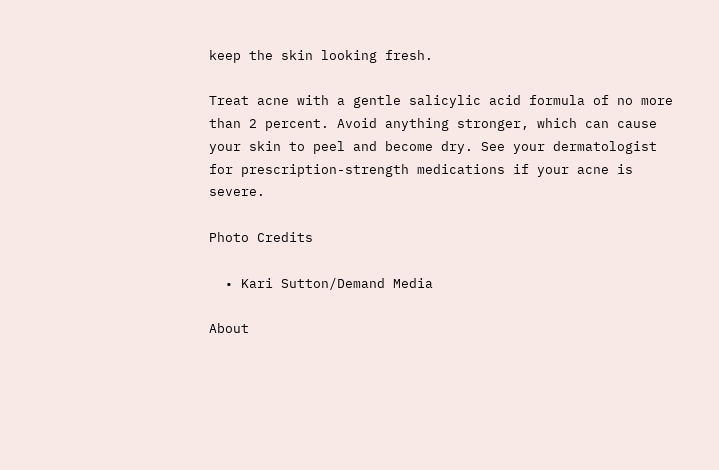keep the skin looking fresh.

Treat acne with a gentle salicylic acid formula of no more than 2 percent. Avoid anything stronger, which can cause your skin to peel and become dry. See your dermatologist for prescription-strength medications if your acne is severe.

Photo Credits

  • Kari Sutton/Demand Media

About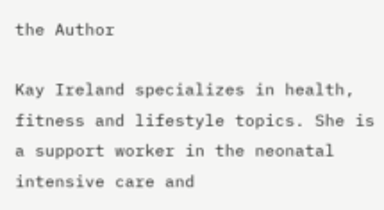the Author

Kay Ireland specializes in health, fitness and lifestyle topics. She is a support worker in the neonatal intensive care and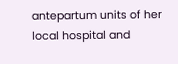antepartum units of her local hospital and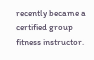recently became a certified group fitness instructor.